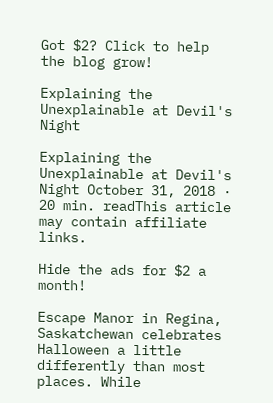Got $2? Click to help the blog grow!

Explaining the Unexplainable at Devil's Night

Explaining the Unexplainable at Devil's Night October 31, 2018 · 20 min. readThis article may contain affiliate links.

Hide the ads for $2 a month!

Escape Manor in Regina, Saskatchewan celebrates Halloween a little differently than most places. While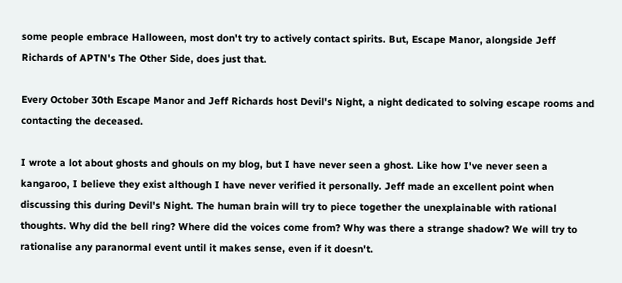some people embrace Halloween, most don't try to actively contact spirits. But, Escape Manor, alongside Jeff Richards of APTN's The Other Side, does just that.

Every October 30th Escape Manor and Jeff Richards host Devil's Night, a night dedicated to solving escape rooms and contacting the deceased.

I wrote a lot about ghosts and ghouls on my blog, but I have never seen a ghost. Like how I've never seen a kangaroo, I believe they exist although I have never verified it personally. Jeff made an excellent point when discussing this during Devil's Night. The human brain will try to piece together the unexplainable with rational thoughts. Why did the bell ring? Where did the voices come from? Why was there a strange shadow? We will try to rationalise any paranormal event until it makes sense, even if it doesn't.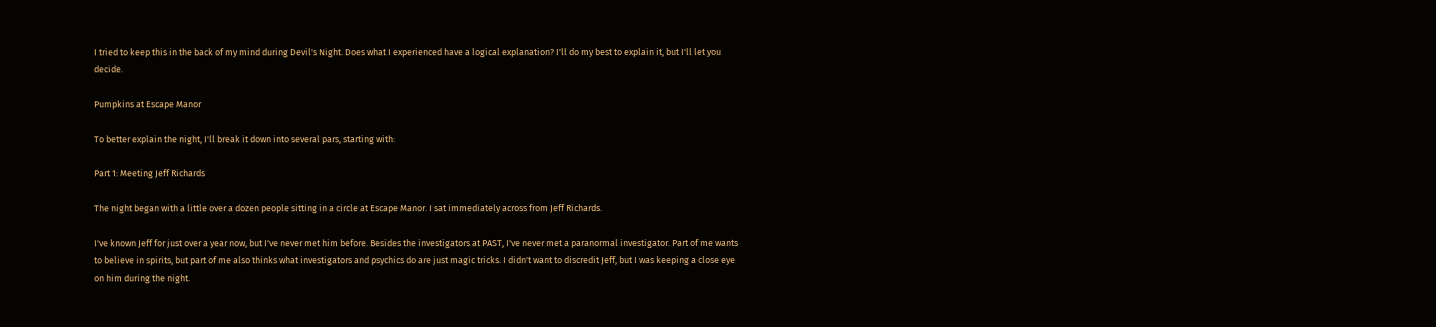I tried to keep this in the back of my mind during Devil's Night. Does what I experienced have a logical explanation? I'll do my best to explain it, but I'll let you decide.

Pumpkins at Escape Manor

To better explain the night, I'll break it down into several pars, starting with:

Part 1: Meeting Jeff Richards

The night began with a little over a dozen people sitting in a circle at Escape Manor. I sat immediately across from Jeff Richards.

I've known Jeff for just over a year now, but I've never met him before. Besides the investigators at PAST, I've never met a paranormal investigator. Part of me wants to believe in spirits, but part of me also thinks what investigators and psychics do are just magic tricks. I didn't want to discredit Jeff, but I was keeping a close eye on him during the night.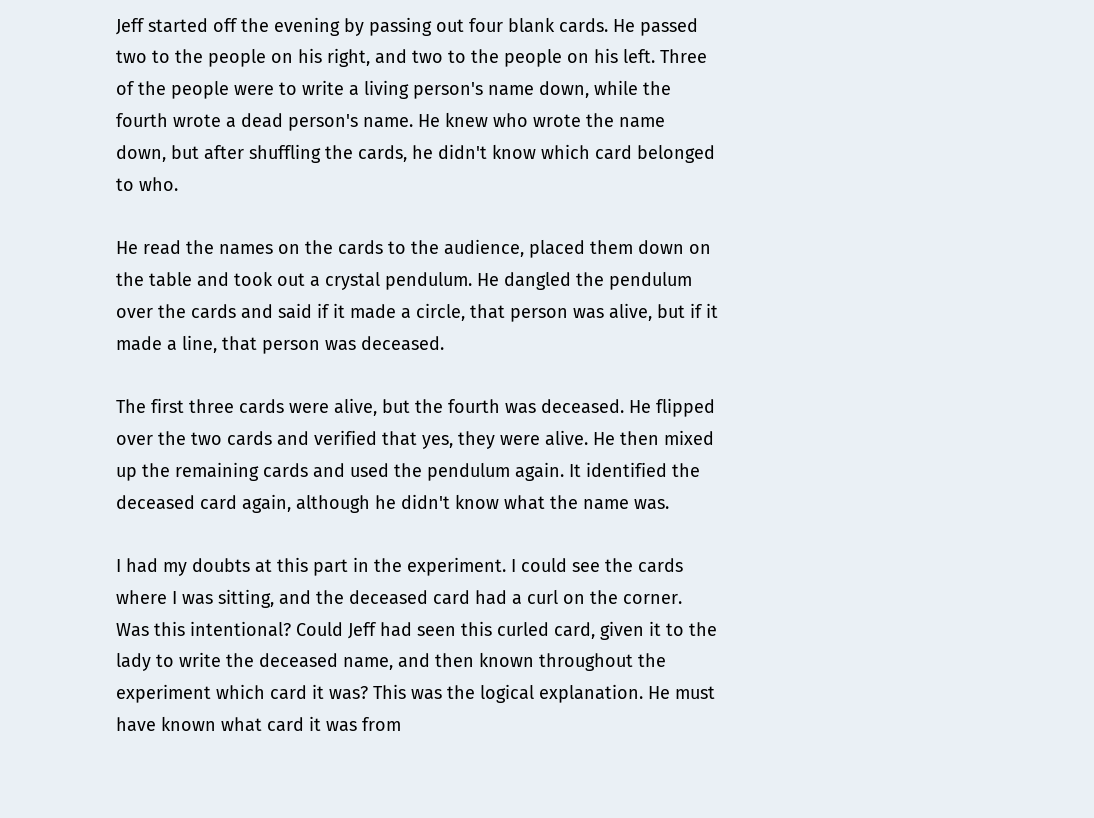Jeff started off the evening by passing out four blank cards. He passed two to the people on his right, and two to the people on his left. Three of the people were to write a living person's name down, while the fourth wrote a dead person's name. He knew who wrote the name down, but after shuffling the cards, he didn't know which card belonged to who.

He read the names on the cards to the audience, placed them down on the table and took out a crystal pendulum. He dangled the pendulum over the cards and said if it made a circle, that person was alive, but if it made a line, that person was deceased.

The first three cards were alive, but the fourth was deceased. He flipped over the two cards and verified that yes, they were alive. He then mixed up the remaining cards and used the pendulum again. It identified the deceased card again, although he didn't know what the name was.

I had my doubts at this part in the experiment. I could see the cards where I was sitting, and the deceased card had a curl on the corner. Was this intentional? Could Jeff had seen this curled card, given it to the lady to write the deceased name, and then known throughout the experiment which card it was? This was the logical explanation. He must have known what card it was from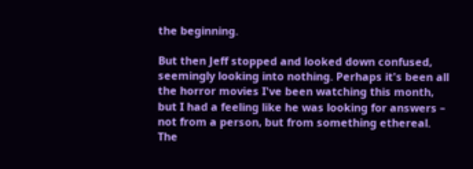the beginning.

But then Jeff stopped and looked down confused, seemingly looking into nothing. Perhaps it's been all the horror movies I've been watching this month, but I had a feeling like he was looking for answers – not from a person, but from something ethereal. The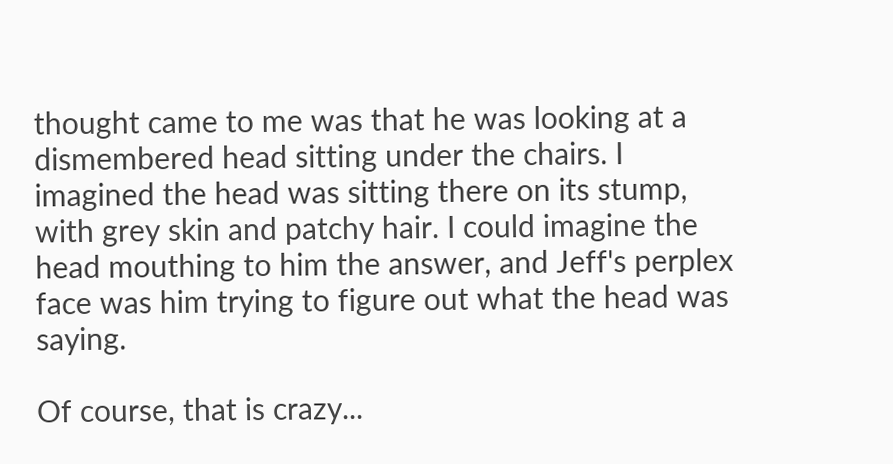thought came to me was that he was looking at a dismembered head sitting under the chairs. I imagined the head was sitting there on its stump, with grey skin and patchy hair. I could imagine the head mouthing to him the answer, and Jeff's perplex face was him trying to figure out what the head was saying.

Of course, that is crazy...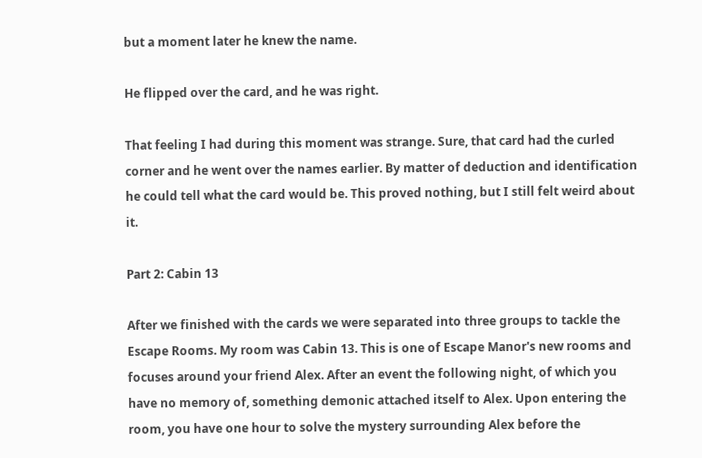but a moment later he knew the name.

He flipped over the card, and he was right.

That feeling I had during this moment was strange. Sure, that card had the curled corner and he went over the names earlier. By matter of deduction and identification he could tell what the card would be. This proved nothing, but I still felt weird about it.

Part 2: Cabin 13

After we finished with the cards we were separated into three groups to tackle the Escape Rooms. My room was Cabin 13. This is one of Escape Manor's new rooms and focuses around your friend Alex. After an event the following night, of which you have no memory of, something demonic attached itself to Alex. Upon entering the room, you have one hour to solve the mystery surrounding Alex before the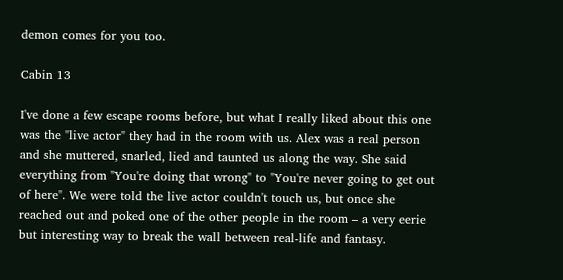demon comes for you too.

Cabin 13

I've done a few escape rooms before, but what I really liked about this one was the "live actor" they had in the room with us. Alex was a real person and she muttered, snarled, lied and taunted us along the way. She said everything from "You're doing that wrong" to "You're never going to get out of here". We were told the live actor couldn't touch us, but once she reached out and poked one of the other people in the room – a very eerie but interesting way to break the wall between real-life and fantasy.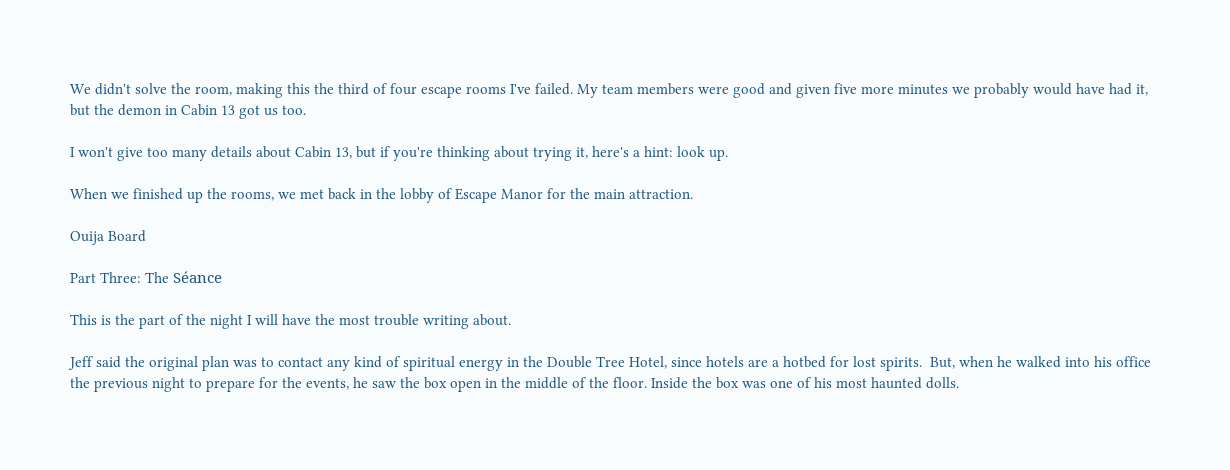We didn't solve the room, making this the third of four escape rooms I've failed. My team members were good and given five more minutes we probably would have had it, but the demon in Cabin 13 got us too.

I won't give too many details about Cabin 13, but if you're thinking about trying it, here's a hint: look up.

When we finished up the rooms, we met back in the lobby of Escape Manor for the main attraction.

Ouija Board

Part Three: The Séance

This is the part of the night I will have the most trouble writing about.

Jeff said the original plan was to contact any kind of spiritual energy in the Double Tree Hotel, since hotels are a hotbed for lost spirits.  But, when he walked into his office the previous night to prepare for the events, he saw the box open in the middle of the floor. Inside the box was one of his most haunted dolls.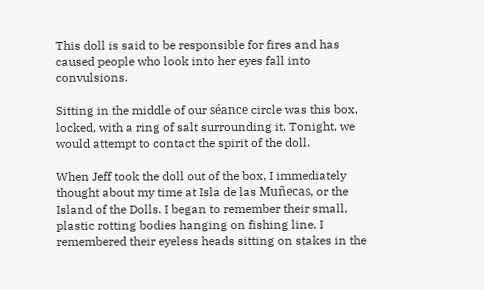This doll is said to be responsible for fires and has caused people who look into her eyes fall into convulsions.

Sitting in the middle of our séance circle was this box, locked, with a ring of salt surrounding it. Tonight, we would attempt to contact the spirit of the doll.

When Jeff took the doll out of the box, I immediately thought about my time at Isla de las Muñecas, or the Island of the Dolls. I began to remember their small, plastic rotting bodies hanging on fishing line. I remembered their eyeless heads sitting on stakes in the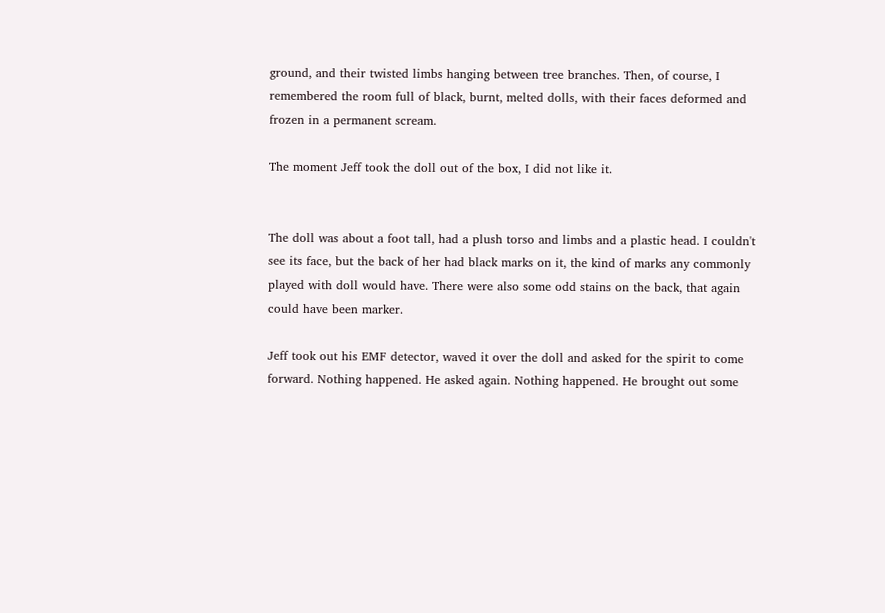ground, and their twisted limbs hanging between tree branches. Then, of course, I remembered the room full of black, burnt, melted dolls, with their faces deformed and frozen in a permanent scream.

The moment Jeff took the doll out of the box, I did not like it.


The doll was about a foot tall, had a plush torso and limbs and a plastic head. I couldn't see its face, but the back of her had black marks on it, the kind of marks any commonly played with doll would have. There were also some odd stains on the back, that again could have been marker.

Jeff took out his EMF detector, waved it over the doll and asked for the spirit to come forward. Nothing happened. He asked again. Nothing happened. He brought out some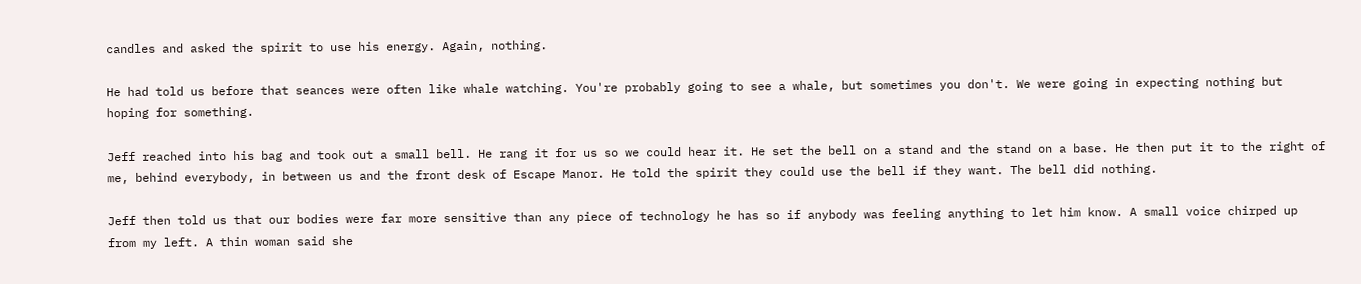candles and asked the spirit to use his energy. Again, nothing.

He had told us before that seances were often like whale watching. You're probably going to see a whale, but sometimes you don't. We were going in expecting nothing but hoping for something.

Jeff reached into his bag and took out a small bell. He rang it for us so we could hear it. He set the bell on a stand and the stand on a base. He then put it to the right of me, behind everybody, in between us and the front desk of Escape Manor. He told the spirit they could use the bell if they want. The bell did nothing.

Jeff then told us that our bodies were far more sensitive than any piece of technology he has so if anybody was feeling anything to let him know. A small voice chirped up from my left. A thin woman said she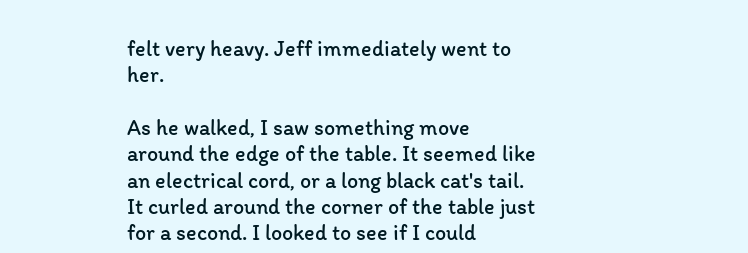felt very heavy. Jeff immediately went to her.

As he walked, I saw something move around the edge of the table. It seemed like an electrical cord, or a long black cat's tail. It curled around the corner of the table just for a second. I looked to see if I could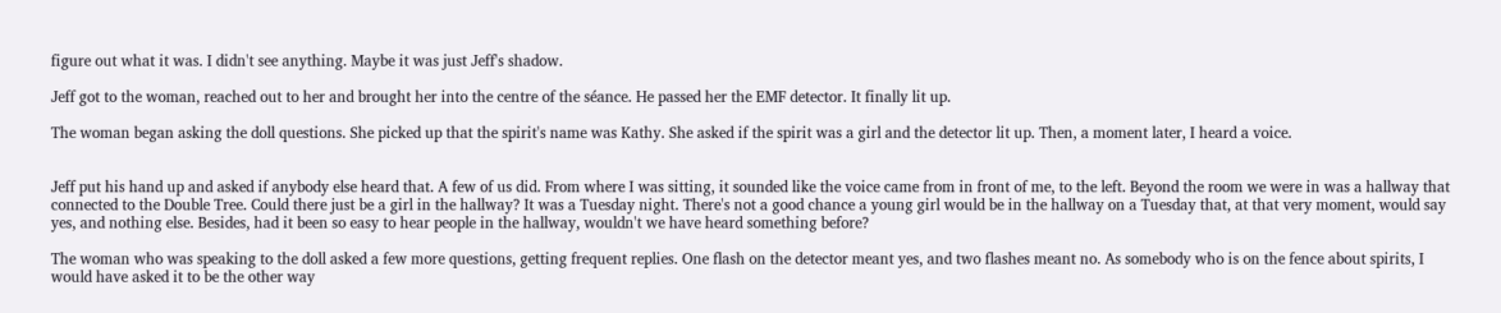figure out what it was. I didn't see anything. Maybe it was just Jeff's shadow.

Jeff got to the woman, reached out to her and brought her into the centre of the séance. He passed her the EMF detector. It finally lit up.

The woman began asking the doll questions. She picked up that the spirit's name was Kathy. She asked if the spirit was a girl and the detector lit up. Then, a moment later, I heard a voice.


Jeff put his hand up and asked if anybody else heard that. A few of us did. From where I was sitting, it sounded like the voice came from in front of me, to the left. Beyond the room we were in was a hallway that connected to the Double Tree. Could there just be a girl in the hallway? It was a Tuesday night. There's not a good chance a young girl would be in the hallway on a Tuesday that, at that very moment, would say yes, and nothing else. Besides, had it been so easy to hear people in the hallway, wouldn't we have heard something before?

The woman who was speaking to the doll asked a few more questions, getting frequent replies. One flash on the detector meant yes, and two flashes meant no. As somebody who is on the fence about spirits, I would have asked it to be the other way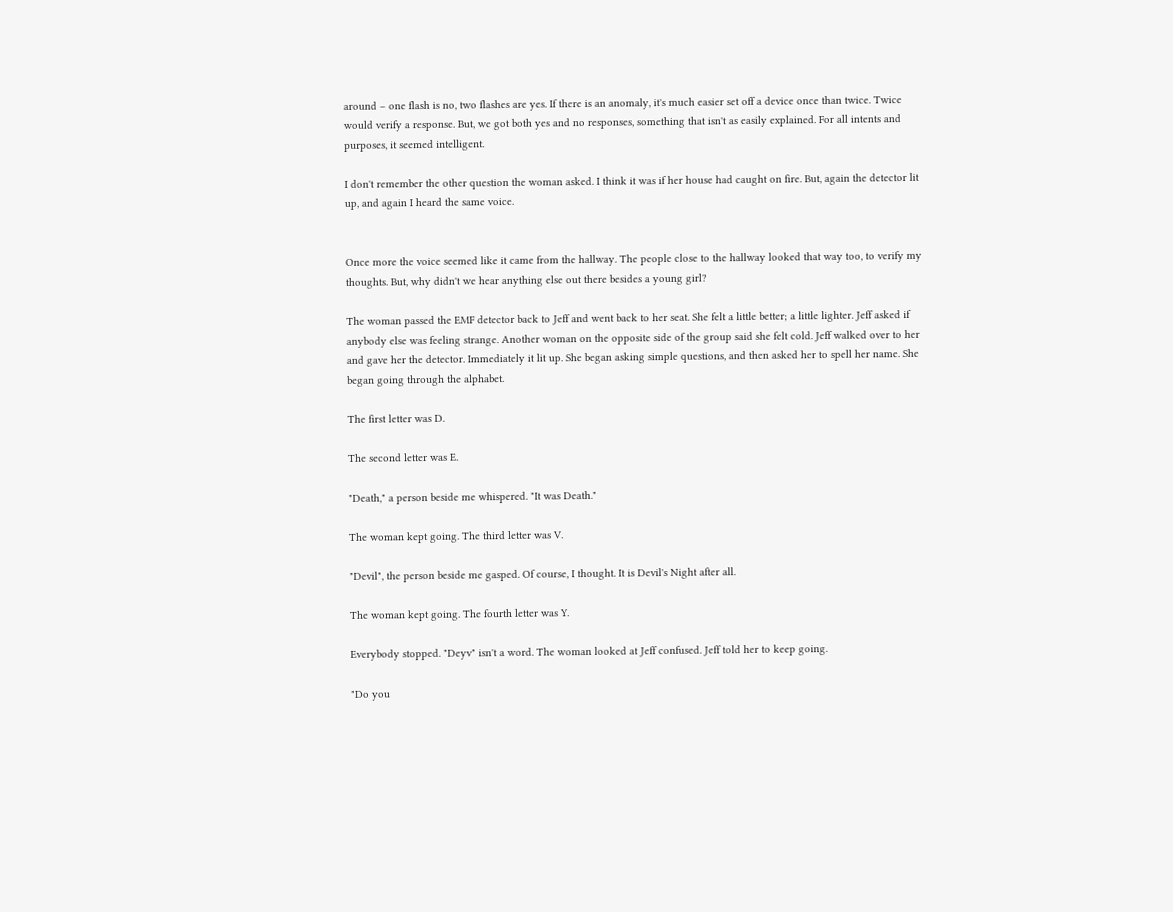around – one flash is no, two flashes are yes. If there is an anomaly, it's much easier set off a device once than twice. Twice would verify a response. But, we got both yes and no responses, something that isn't as easily explained. For all intents and purposes, it seemed intelligent.

I don't remember the other question the woman asked. I think it was if her house had caught on fire. But, again the detector lit up, and again I heard the same voice.


Once more the voice seemed like it came from the hallway. The people close to the hallway looked that way too, to verify my thoughts. But, why didn't we hear anything else out there besides a young girl?

The woman passed the EMF detector back to Jeff and went back to her seat. She felt a little better; a little lighter. Jeff asked if anybody else was feeling strange. Another woman on the opposite side of the group said she felt cold. Jeff walked over to her and gave her the detector. Immediately it lit up. She began asking simple questions, and then asked her to spell her name. She began going through the alphabet.

The first letter was D.

The second letter was E.

"Death," a person beside me whispered. "It was Death."

The woman kept going. The third letter was V.

"Devil", the person beside me gasped. Of course, I thought. It is Devil's Night after all.

The woman kept going. The fourth letter was Y.

Everybody stopped. "Deyv" isn't a word. The woman looked at Jeff confused. Jeff told her to keep going.

"Do you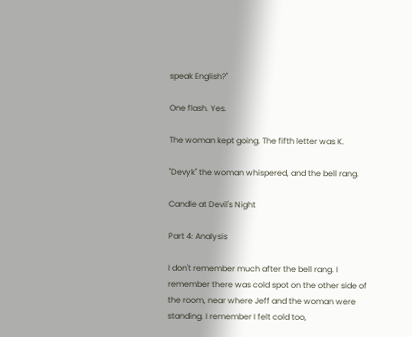speak English?"

One flash. Yes.

The woman kept going. The fifth letter was K.

"Devyk" the woman whispered, and the bell rang.

Candle at Devil's Night

Part 4: Analysis

I don't remember much after the bell rang. I remember there was cold spot on the other side of the room, near where Jeff and the woman were standing. I remember I felt cold too,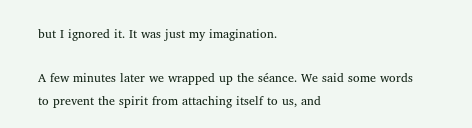but I ignored it. It was just my imagination.

A few minutes later we wrapped up the séance. We said some words to prevent the spirit from attaching itself to us, and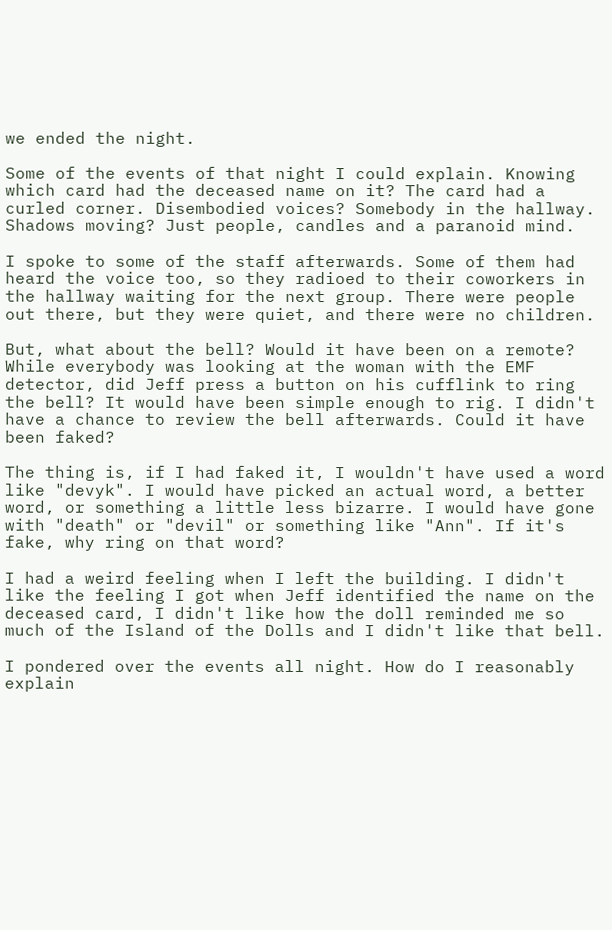we ended the night.

Some of the events of that night I could explain. Knowing which card had the deceased name on it? The card had a curled corner. Disembodied voices? Somebody in the hallway. Shadows moving? Just people, candles and a paranoid mind.

I spoke to some of the staff afterwards. Some of them had heard the voice too, so they radioed to their coworkers in the hallway waiting for the next group. There were people out there, but they were quiet, and there were no children.

But, what about the bell? Would it have been on a remote? While everybody was looking at the woman with the EMF detector, did Jeff press a button on his cufflink to ring the bell? It would have been simple enough to rig. I didn't have a chance to review the bell afterwards. Could it have been faked?

The thing is, if I had faked it, I wouldn't have used a word like "devyk". I would have picked an actual word, a better word, or something a little less bizarre. I would have gone with "death" or "devil" or something like "Ann". If it's fake, why ring on that word?

I had a weird feeling when I left the building. I didn't like the feeling I got when Jeff identified the name on the deceased card, I didn't like how the doll reminded me so much of the Island of the Dolls and I didn't like that bell.

I pondered over the events all night. How do I reasonably explain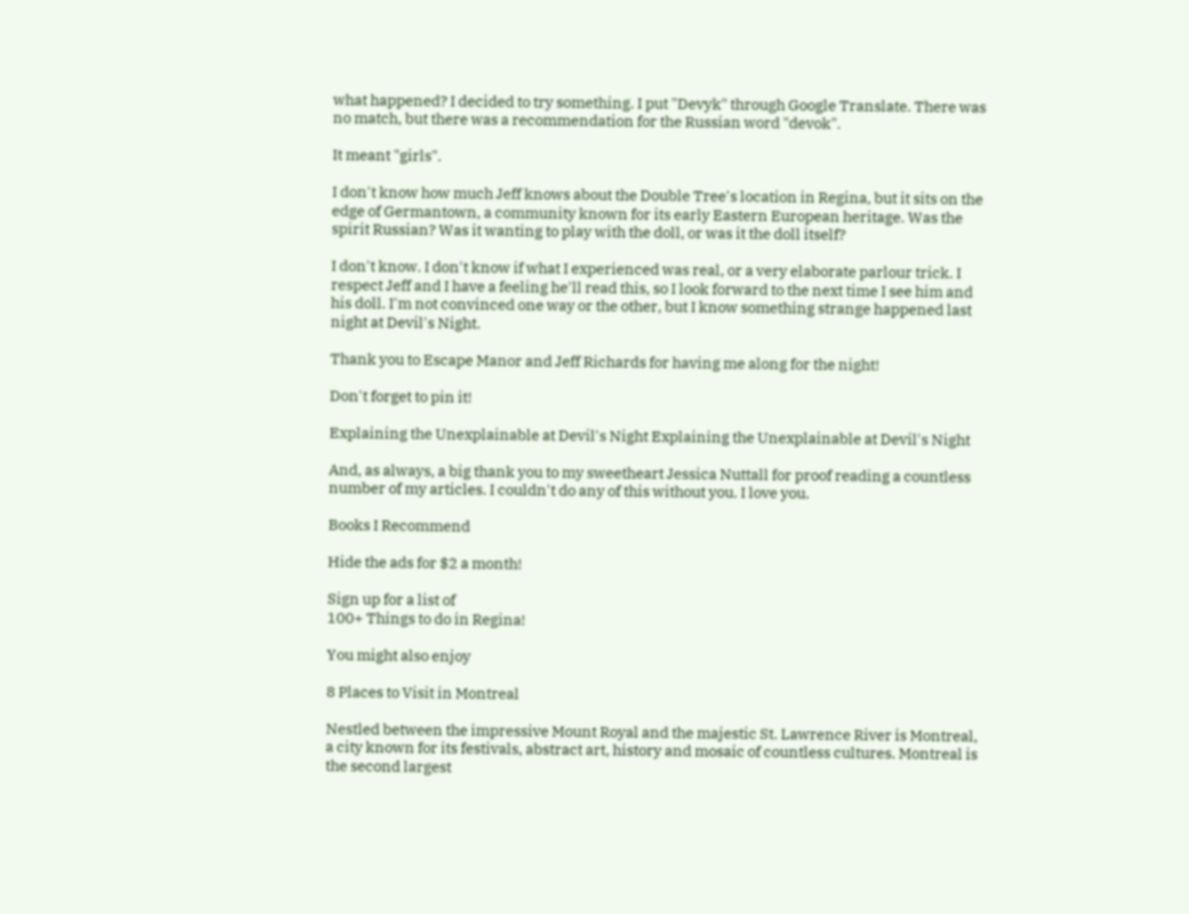what happened? I decided to try something. I put "Devyk" through Google Translate. There was no match, but there was a recommendation for the Russian word "devok".

It meant "girls".

I don't know how much Jeff knows about the Double Tree's location in Regina, but it sits on the edge of Germantown, a community known for its early Eastern European heritage. Was the spirit Russian? Was it wanting to play with the doll, or was it the doll itself?

I don't know. I don't know if what I experienced was real, or a very elaborate parlour trick. I respect Jeff and I have a feeling he'll read this, so I look forward to the next time I see him and his doll. I'm not convinced one way or the other, but I know something strange happened last night at Devil's Night.

Thank you to Escape Manor and Jeff Richards for having me along for the night!

Don't forget to pin it!

Explaining the Unexplainable at Devil's Night Explaining the Unexplainable at Devil's Night

And, as always, a big thank you to my sweetheart Jessica Nuttall for proof reading a countless number of my articles. I couldn't do any of this without you. I love you.

Books I Recommend

Hide the ads for $2 a month!

Sign up for a list of
100+ Things to do in Regina!

You might also enjoy

8 Places to Visit in Montreal

Nestled between the impressive Mount Royal and the majestic St. Lawrence River is Montreal, a city known for its festivals, abstract art, history and mosaic of countless cultures. Montreal is the second largest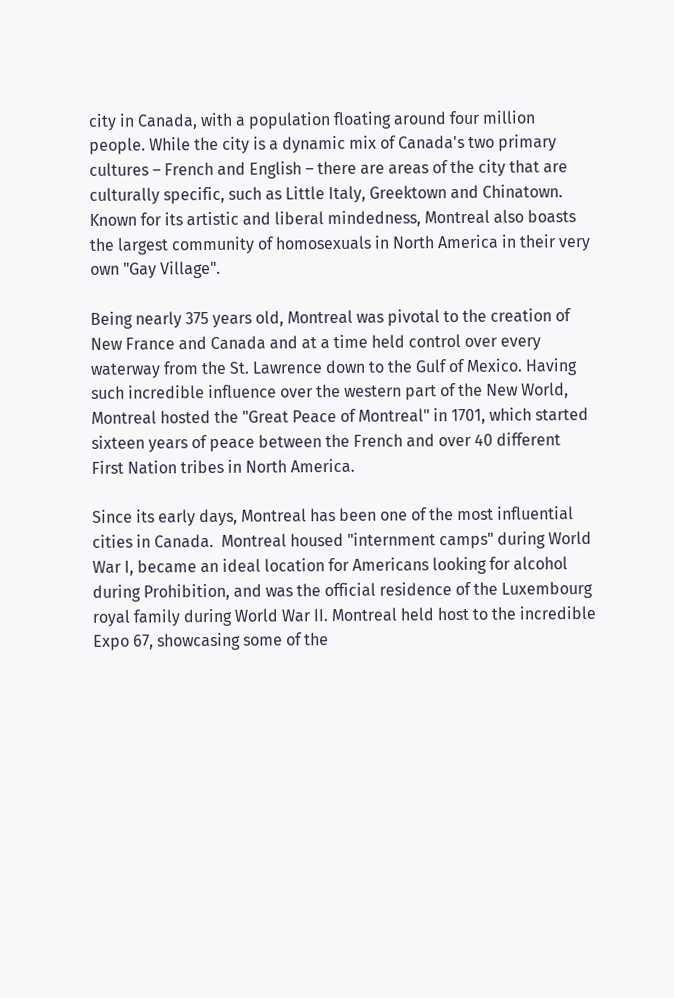city in Canada, with a population floating around four million people. While the city is a dynamic mix of Canada's two primary cultures – French and English – there are areas of the city that are culturally specific, such as Little Italy, Greektown and Chinatown. Known for its artistic and liberal mindedness, Montreal also boasts the largest community of homosexuals in North America in their very own "Gay Village".

Being nearly 375 years old, Montreal was pivotal to the creation of New France and Canada and at a time held control over every waterway from the St. Lawrence down to the Gulf of Mexico. Having such incredible influence over the western part of the New World, Montreal hosted the "Great Peace of Montreal" in 1701, which started sixteen years of peace between the French and over 40 different First Nation tribes in North America.

Since its early days, Montreal has been one of the most influential cities in Canada.  Montreal housed "internment camps" during World War I, became an ideal location for Americans looking for alcohol during Prohibition, and was the official residence of the Luxembourg royal family during World War II. Montreal held host to the incredible Expo 67, showcasing some of the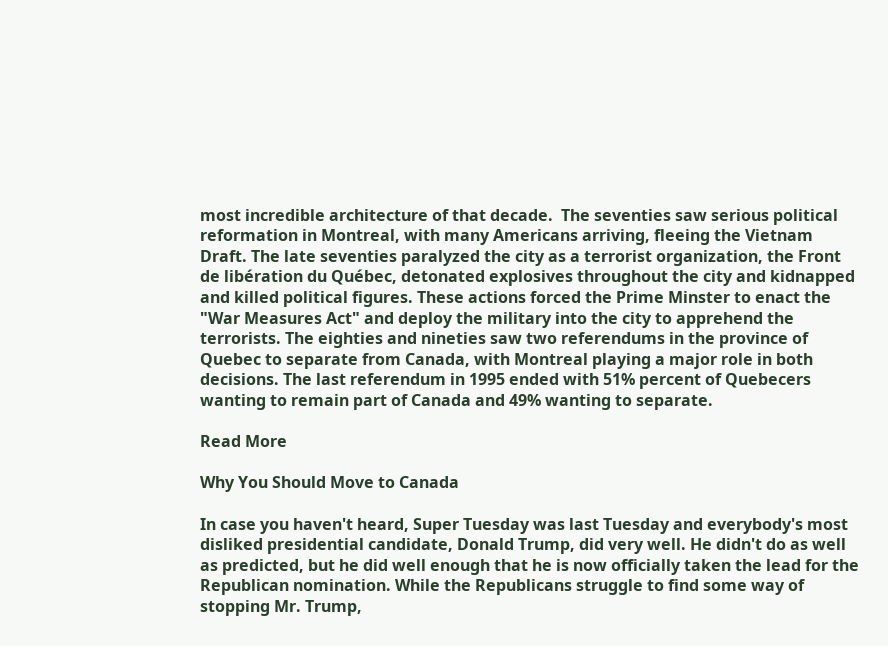most incredible architecture of that decade.  The seventies saw serious political reformation in Montreal, with many Americans arriving, fleeing the Vietnam Draft. The late seventies paralyzed the city as a terrorist organization, the Front de libération du Québec, detonated explosives throughout the city and kidnapped and killed political figures. These actions forced the Prime Minster to enact the "War Measures Act" and deploy the military into the city to apprehend the terrorists. The eighties and nineties saw two referendums in the province of Quebec to separate from Canada, with Montreal playing a major role in both decisions. The last referendum in 1995 ended with 51% percent of Quebecers wanting to remain part of Canada and 49% wanting to separate.

Read More

Why You Should Move to Canada

In case you haven't heard, Super Tuesday was last Tuesday and everybody's most disliked presidential candidate, Donald Trump, did very well. He didn't do as well as predicted, but he did well enough that he is now officially taken the lead for the Republican nomination. While the Republicans struggle to find some way of stopping Mr. Trump,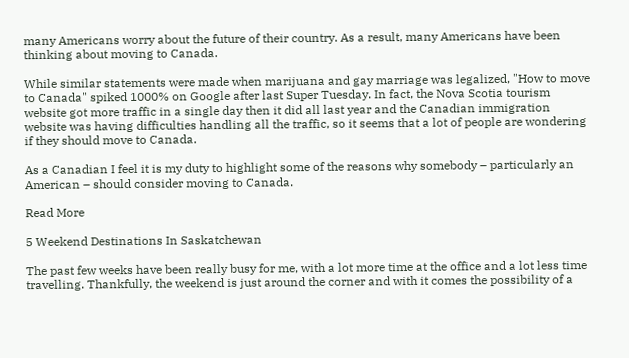many Americans worry about the future of their country. As a result, many Americans have been thinking about moving to Canada.

While similar statements were made when marijuana and gay marriage was legalized, "How to move to Canada" spiked 1000% on Google after last Super Tuesday. In fact, the Nova Scotia tourism website got more traffic in a single day then it did all last year and the Canadian immigration website was having difficulties handling all the traffic, so it seems that a lot of people are wondering if they should move to Canada.

As a Canadian I feel it is my duty to highlight some of the reasons why somebody – particularly an American – should consider moving to Canada.

Read More

5 Weekend Destinations In Saskatchewan

The past few weeks have been really busy for me, with a lot more time at the office and a lot less time travelling. Thankfully, the weekend is just around the corner and with it comes the possibility of a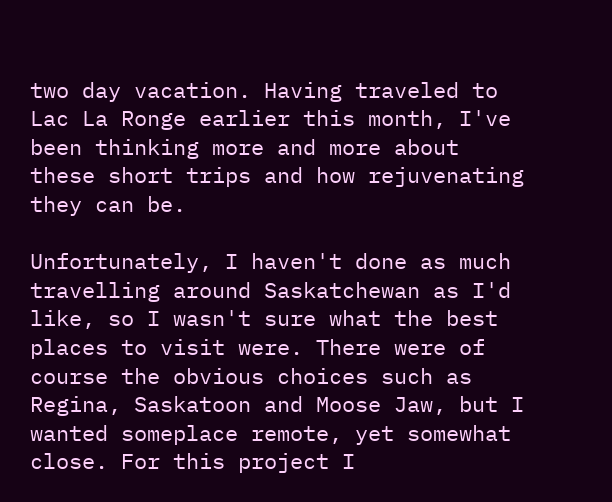two day vacation. Having traveled to Lac La Ronge earlier this month, I've been thinking more and more about these short trips and how rejuvenating they can be.

Unfortunately, I haven't done as much travelling around Saskatchewan as I'd like, so I wasn't sure what the best places to visit were. There were of course the obvious choices such as Regina, Saskatoon and Moose Jaw, but I wanted someplace remote, yet somewhat close. For this project I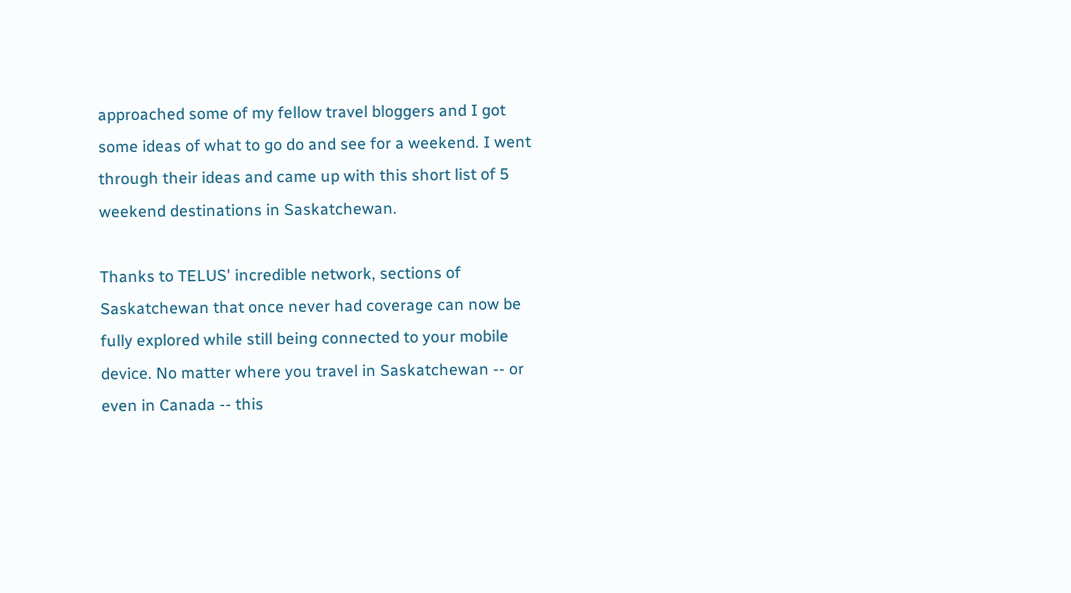approached some of my fellow travel bloggers and I got some ideas of what to go do and see for a weekend. I went through their ideas and came up with this short list of 5 weekend destinations in Saskatchewan.

Thanks to TELUS' incredible network, sections of Saskatchewan that once never had coverage can now be fully explored while still being connected to your mobile device. No matter where you travel in Saskatchewan -- or even in Canada -- this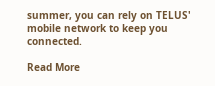summer, you can rely on TELUS' mobile network to keep you connected.

Read More